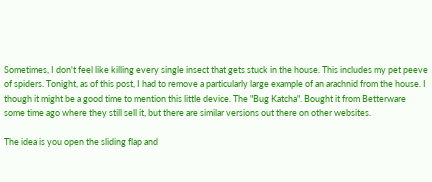Sometimes, I don't feel like killing every single insect that gets stuck in the house. This includes my pet peeve of spiders. Tonight, as of this post, I had to remove a particularly large example of an arachnid from the house. I though it might be a good time to mention this little device. The "Bug Katcha". Bought it from Betterware some time ago where they still sell it, but there are similar versions out there on other websites.

The idea is you open the sliding flap and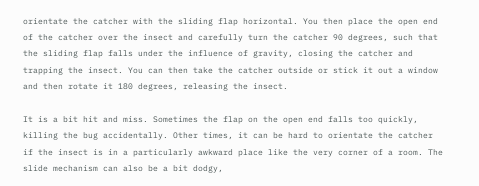orientate the catcher with the sliding flap horizontal. You then place the open end of the catcher over the insect and carefully turn the catcher 90 degrees, such that the sliding flap falls under the influence of gravity, closing the catcher and trapping the insect. You can then take the catcher outside or stick it out a window and then rotate it 180 degrees, releasing the insect.

It is a bit hit and miss. Sometimes the flap on the open end falls too quickly, killing the bug accidentally. Other times, it can be hard to orientate the catcher if the insect is in a particularly awkward place like the very corner of a room. The slide mechanism can also be a bit dodgy,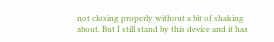not closing properly without a bit of shaking about. But I still stand by this device and it has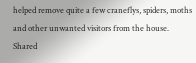helped remove quite a few craneflys, spiders, moths and other unwanted visitors from the house.
Shared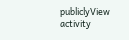publiclyView activity